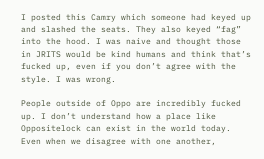I posted this Camry which someone had keyed up and slashed the seats. They also keyed “fag” into the hood. I was naive and thought those in JRITS would be kind humans and think that’s fucked up, even if you don’t agree with the style. I was wrong.

People outside of Oppo are incredibly fucked up. I don’t understand how a place like Oppositelock can exist in the world today. Even when we disagree with one another,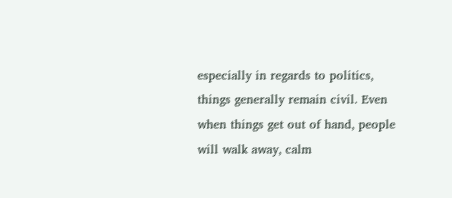especially in regards to politics, things generally remain civil. Even when things get out of hand, people will walk away, calm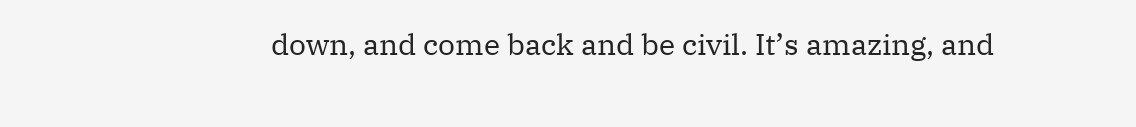down, and come back and be civil. It’s amazing, and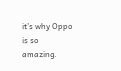it’s why Oppo is so amazing.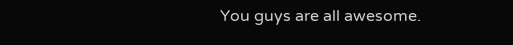You guys are all awesome.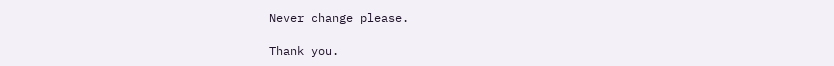Never change please.

Thank you.